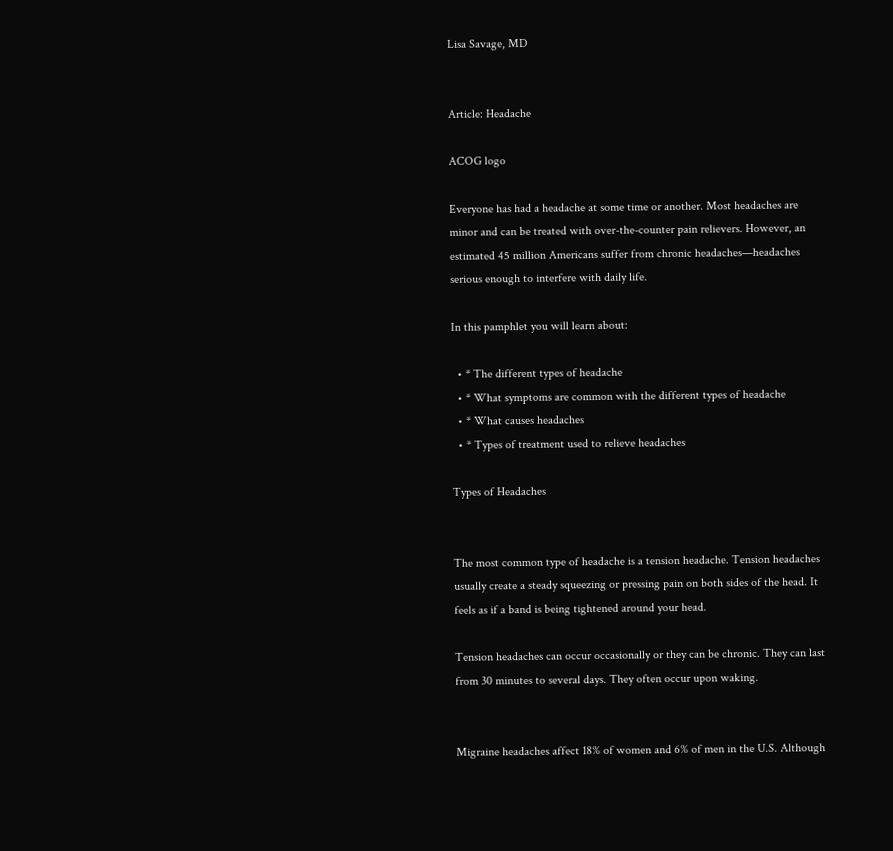Lisa Savage, MD


Article: Headache

ACOG logo

Everyone has had a headache at some time or another. Most headaches are minor and can be treated with over-the-counter pain relievers. However, an estimated 45 million Americans suffer from chronic headaches—headaches serious enough to interfere with daily life.

In this pamphlet you will learn about:

  • * The different types of headache
  • * What symptoms are common with the different types of headache
  • * What causes headaches
  • * Types of treatment used to relieve headaches

Types of Headaches


The most common type of headache is a tension headache. Tension headaches usually create a steady squeezing or pressing pain on both sides of the head. It feels as if a band is being tightened around your head.

Tension headaches can occur occasionally or they can be chronic. They can last from 30 minutes to several days. They often occur upon waking.


Migraine headaches affect 18% of women and 6% of men in the U.S. Although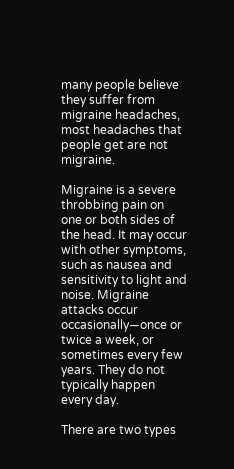many people believe they suffer from migraine headaches, most headaches that people get are not migraine.

Migraine is a severe throbbing pain on one or both sides of the head. It may occur with other symptoms, such as nausea and sensitivity to light and noise. Migraine attacks occur occasionally—once or twice a week, or sometimes every few years. They do not typically happen every day.

There are two types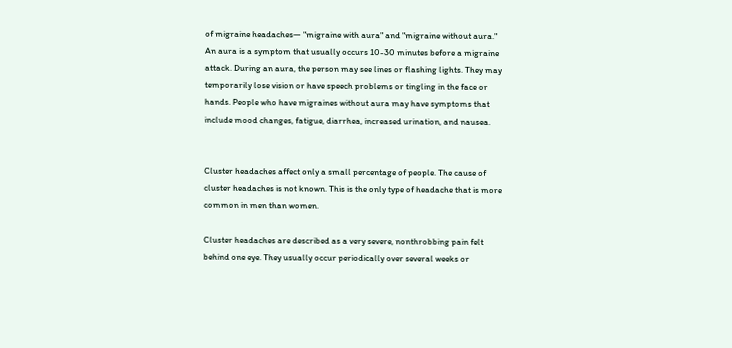of migraine headaches— "migraine with aura" and "migraine without aura." An aura is a symptom that usually occurs 10-30 minutes before a migraine attack. During an aura, the person may see lines or flashing lights. They may temporarily lose vision or have speech problems or tingling in the face or hands. People who have migraines without aura may have symptoms that include mood changes, fatigue, diarrhea, increased urination, and nausea.


Cluster headaches affect only a small percentage of people. The cause of cluster headaches is not known. This is the only type of headache that is more common in men than women.

Cluster headaches are described as a very severe, nonthrobbing pain felt behind one eye. They usually occur periodically over several weeks or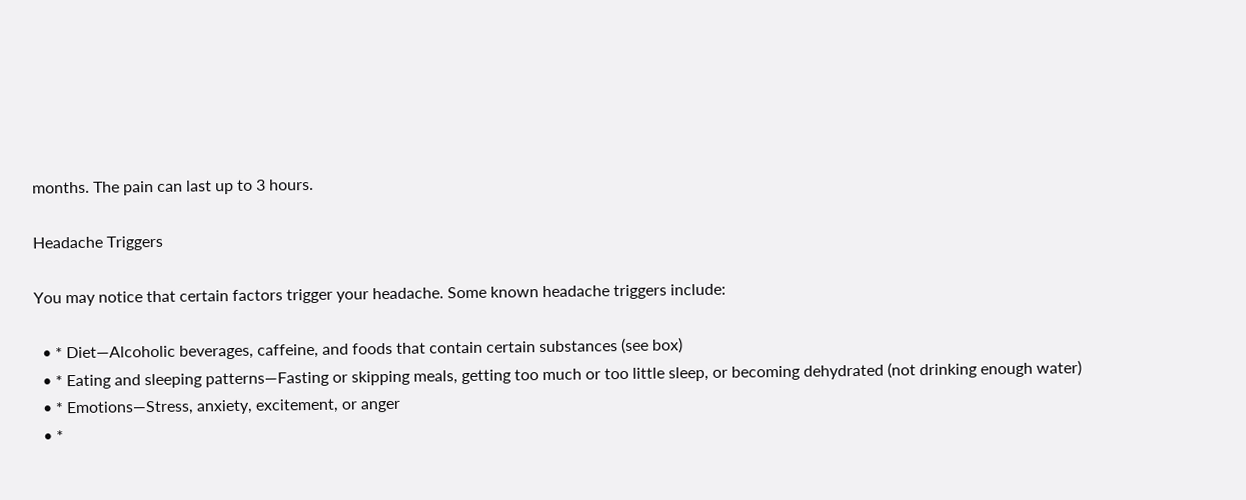months. The pain can last up to 3 hours.

Headache Triggers

You may notice that certain factors trigger your headache. Some known headache triggers include:

  • * Diet—Alcoholic beverages, caffeine, and foods that contain certain substances (see box)
  • * Eating and sleeping patterns—Fasting or skipping meals, getting too much or too little sleep, or becoming dehydrated (not drinking enough water)
  • * Emotions—Stress, anxiety, excitement, or anger
  • *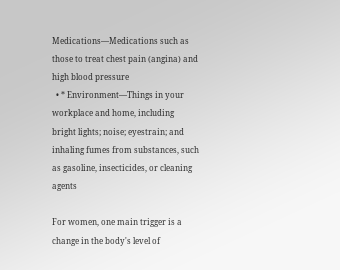Medications—Medications such as those to treat chest pain (angina) and high blood pressure
  • * Environment—Things in your workplace and home, including bright lights; noise; eyestrain; and inhaling fumes from substances, such as gasoline, insecticides, or cleaning agents

For women, one main trigger is a change in the body's level of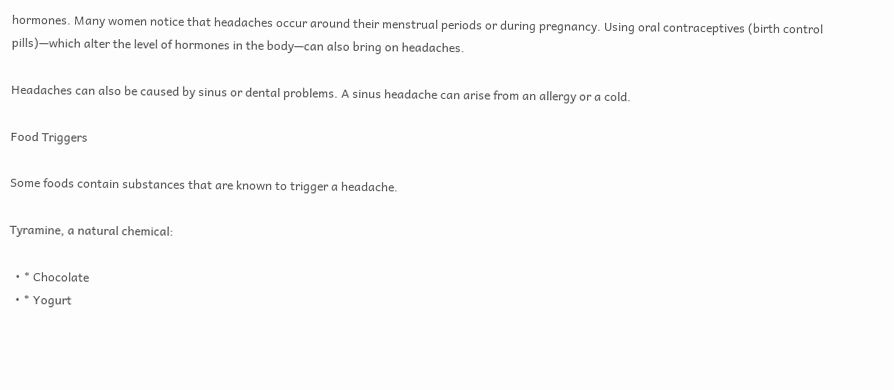hormones. Many women notice that headaches occur around their menstrual periods or during pregnancy. Using oral contraceptives (birth control pills)—which alter the level of hormones in the body—can also bring on headaches.

Headaches can also be caused by sinus or dental problems. A sinus headache can arise from an allergy or a cold.

Food Triggers

Some foods contain substances that are known to trigger a headache.

Tyramine, a natural chemical:

  • * Chocolate
  • * Yogurt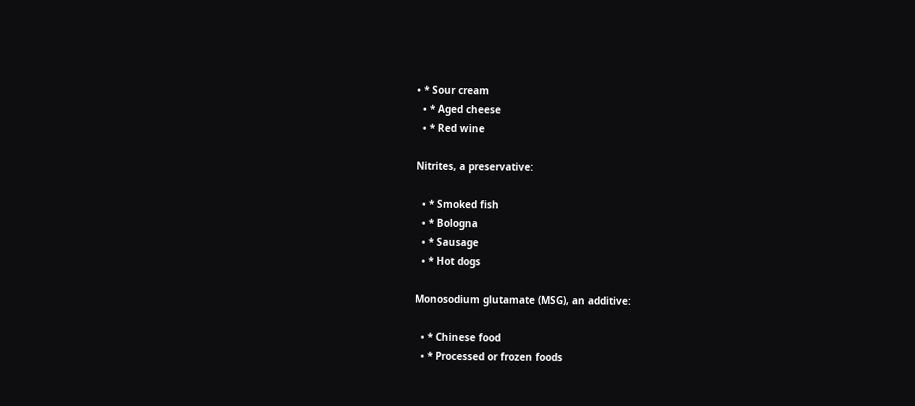• * Sour cream
  • * Aged cheese
  • * Red wine

Nitrites, a preservative:

  • * Smoked fish
  • * Bologna
  • * Sausage
  • * Hot dogs

Monosodium glutamate (MSG), an additive:

  • * Chinese food
  • * Processed or frozen foods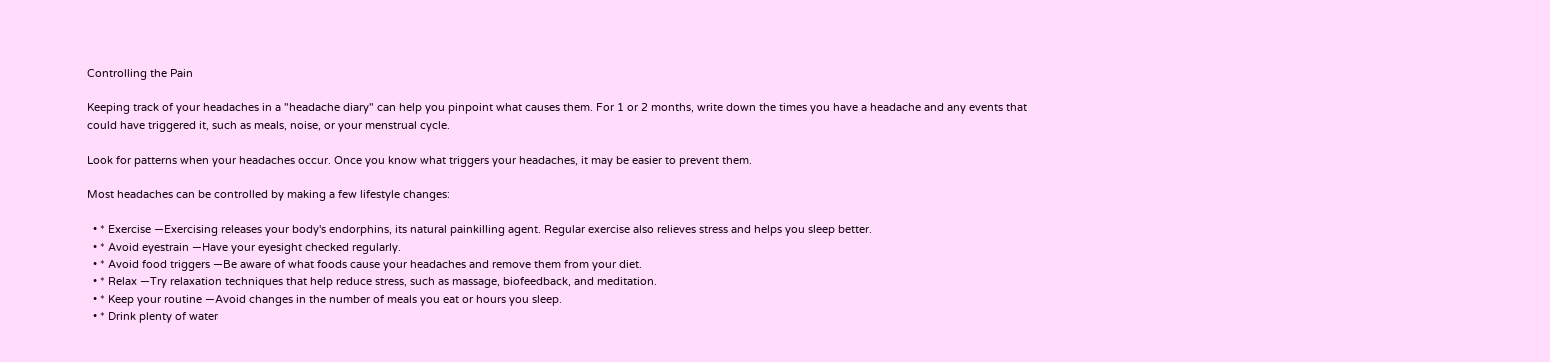Controlling the Pain

Keeping track of your headaches in a "headache diary" can help you pinpoint what causes them. For 1 or 2 months, write down the times you have a headache and any events that could have triggered it, such as meals, noise, or your menstrual cycle.

Look for patterns when your headaches occur. Once you know what triggers your headaches, it may be easier to prevent them.

Most headaches can be controlled by making a few lifestyle changes:

  • * Exercise —Exercising releases your body's endorphins, its natural painkilling agent. Regular exercise also relieves stress and helps you sleep better.
  • * Avoid eyestrain —Have your eyesight checked regularly.
  • * Avoid food triggers —Be aware of what foods cause your headaches and remove them from your diet.
  • * Relax —Try relaxation techniques that help reduce stress, such as massage, biofeedback, and meditation.
  • * Keep your routine —Avoid changes in the number of meals you eat or hours you sleep.
  • * Drink plenty of water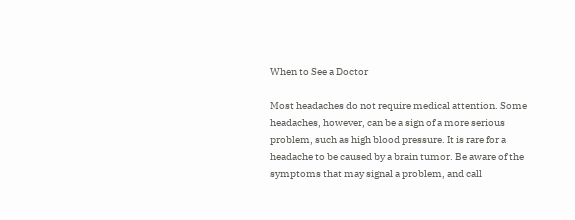When to See a Doctor

Most headaches do not require medical attention. Some headaches, however, can be a sign of a more serious problem, such as high blood pressure. It is rare for a headache to be caused by a brain tumor. Be aware of the symptoms that may signal a problem, and call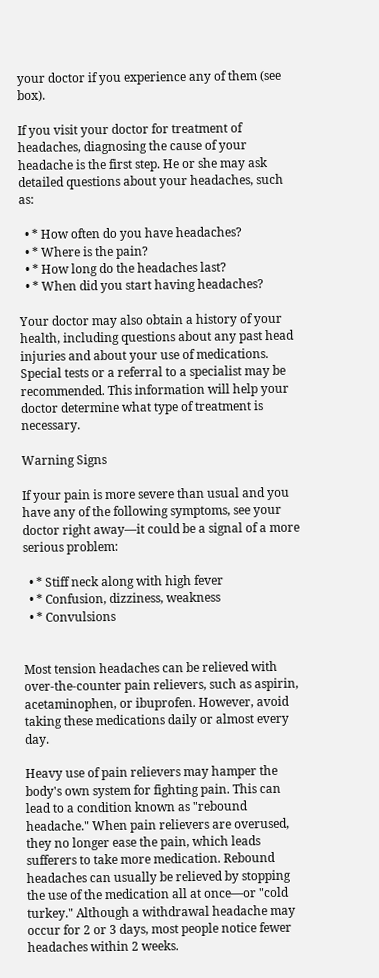your doctor if you experience any of them (see box).

If you visit your doctor for treatment of headaches, diagnosing the cause of your headache is the first step. He or she may ask detailed questions about your headaches, such as:

  • * How often do you have headaches?
  • * Where is the pain?
  • * How long do the headaches last?
  • * When did you start having headaches?

Your doctor may also obtain a history of your health, including questions about any past head injuries and about your use of medications. Special tests or a referral to a specialist may be recommended. This information will help your doctor determine what type of treatment is necessary.

Warning Signs

If your pain is more severe than usual and you have any of the following symptoms, see your doctor right away—it could be a signal of a more serious problem:

  • * Stiff neck along with high fever
  • * Confusion, dizziness, weakness
  • * Convulsions


Most tension headaches can be relieved with over-the-counter pain relievers, such as aspirin, acetaminophen, or ibuprofen. However, avoid taking these medications daily or almost every day.

Heavy use of pain relievers may hamper the body's own system for fighting pain. This can lead to a condition known as "rebound headache." When pain relievers are overused, they no longer ease the pain, which leads sufferers to take more medication. Rebound headaches can usually be relieved by stopping the use of the medication all at once—or "cold turkey." Although a withdrawal headache may occur for 2 or 3 days, most people notice fewer headaches within 2 weeks.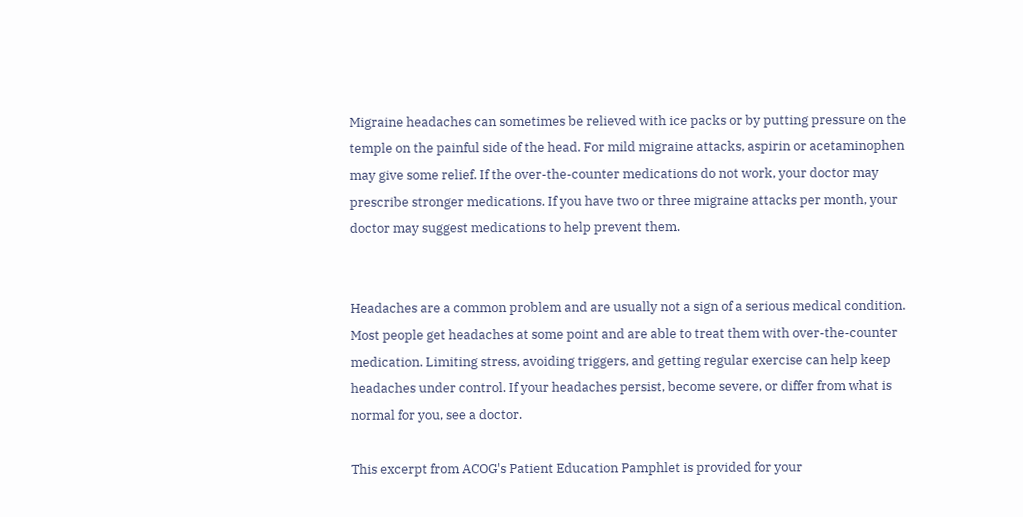Migraine headaches can sometimes be relieved with ice packs or by putting pressure on the temple on the painful side of the head. For mild migraine attacks, aspirin or acetaminophen may give some relief. If the over-the-counter medications do not work, your doctor may prescribe stronger medications. If you have two or three migraine attacks per month, your doctor may suggest medications to help prevent them.


Headaches are a common problem and are usually not a sign of a serious medical condition. Most people get headaches at some point and are able to treat them with over-the-counter medication. Limiting stress, avoiding triggers, and getting regular exercise can help keep headaches under control. If your headaches persist, become severe, or differ from what is normal for you, see a doctor.

This excerpt from ACOG's Patient Education Pamphlet is provided for your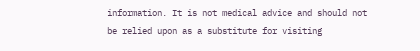information. It is not medical advice and should not be relied upon as a substitute for visiting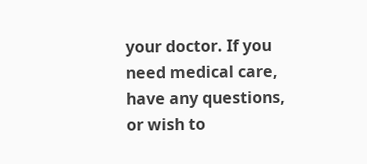your doctor. If you need medical care, have any questions, or wish to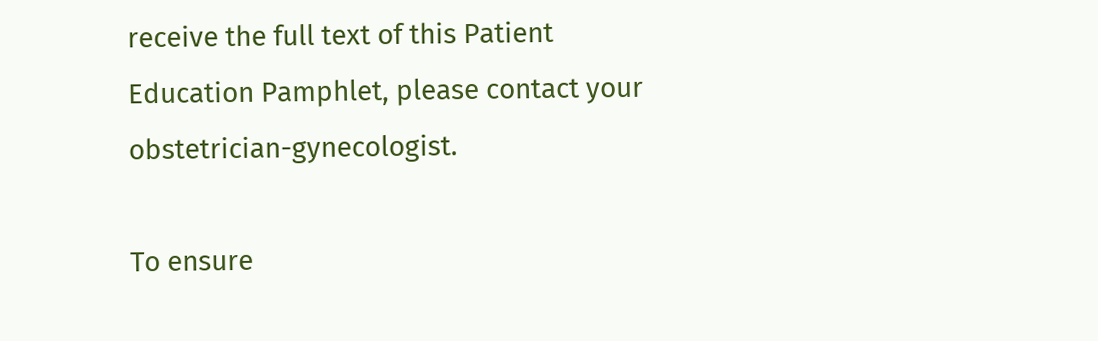receive the full text of this Patient Education Pamphlet, please contact your obstetrician-gynecologist.

To ensure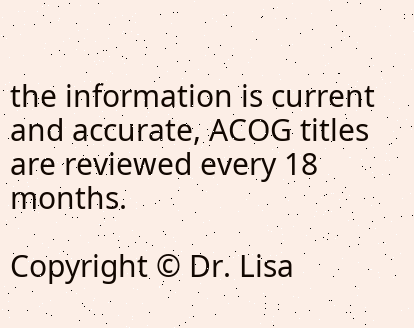the information is current and accurate, ACOG titles are reviewed every 18 months.

Copyright © Dr. Lisa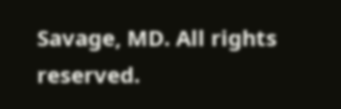Savage, MD. All rights reserved.